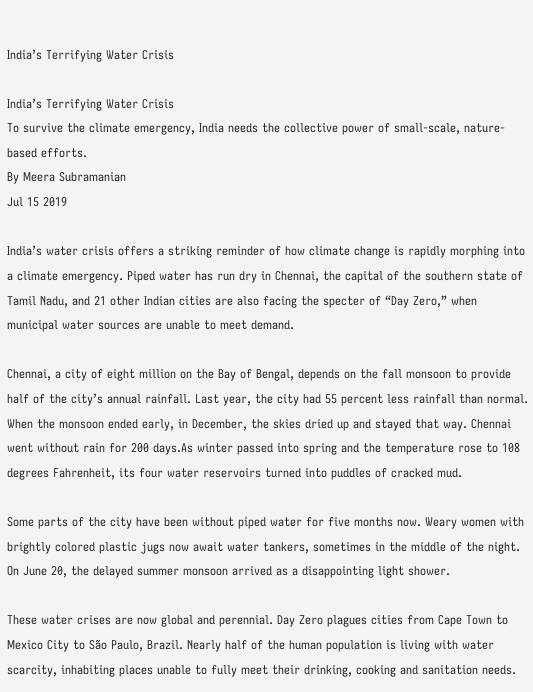India’s Terrifying Water Crisis

India’s Terrifying Water Crisis
To survive the climate emergency, India needs the collective power of small-scale, nature-based efforts.
By Meera Subramanian
Jul 15 2019

India’s water crisis offers a striking reminder of how climate change is rapidly morphing into a climate emergency. Piped water has run dry in Chennai, the capital of the southern state of Tamil Nadu, and 21 other Indian cities are also facing the specter of “Day Zero,” when municipal water sources are unable to meet demand.

Chennai, a city of eight million on the Bay of Bengal, depends on the fall monsoon to provide half of the city’s annual rainfall. Last year, the city had 55 percent less rainfall than normal. When the monsoon ended early, in December, the skies dried up and stayed that way. Chennai went without rain for 200 days.As winter passed into spring and the temperature rose to 108 degrees Fahrenheit, its four water reservoirs turned into puddles of cracked mud.

Some parts of the city have been without piped water for five months now. Weary women with brightly colored plastic jugs now await water tankers, sometimes in the middle of the night. On June 20, the delayed summer monsoon arrived as a disappointing light shower.

These water crises are now global and perennial. Day Zero plagues cities from Cape Town to Mexico City to São Paulo, Brazil. Nearly half of the human population is living with water scarcity, inhabiting places unable to fully meet their drinking, cooking and sanitation needs.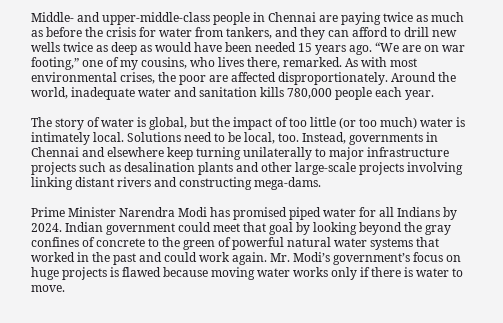Middle- and upper-middle-class people in Chennai are paying twice as much as before the crisis for water from tankers, and they can afford to drill new wells twice as deep as would have been needed 15 years ago. “We are on war footing,” one of my cousins, who lives there, remarked. As with most environmental crises, the poor are affected disproportionately. Around the world, inadequate water and sanitation kills 780,000 people each year.

The story of water is global, but the impact of too little (or too much) water is intimately local. Solutions need to be local, too. Instead, governments in Chennai and elsewhere keep turning unilaterally to major infrastructure projects such as desalination plants and other large-scale projects involving linking distant rivers and constructing mega-dams.

Prime Minister Narendra Modi has promised piped water for all Indians by 2024. Indian government could meet that goal by looking beyond the gray confines of concrete to the green of powerful natural water systems that worked in the past and could work again. Mr. Modi’s government’s focus on huge projects is flawed because moving water works only if there is water to move.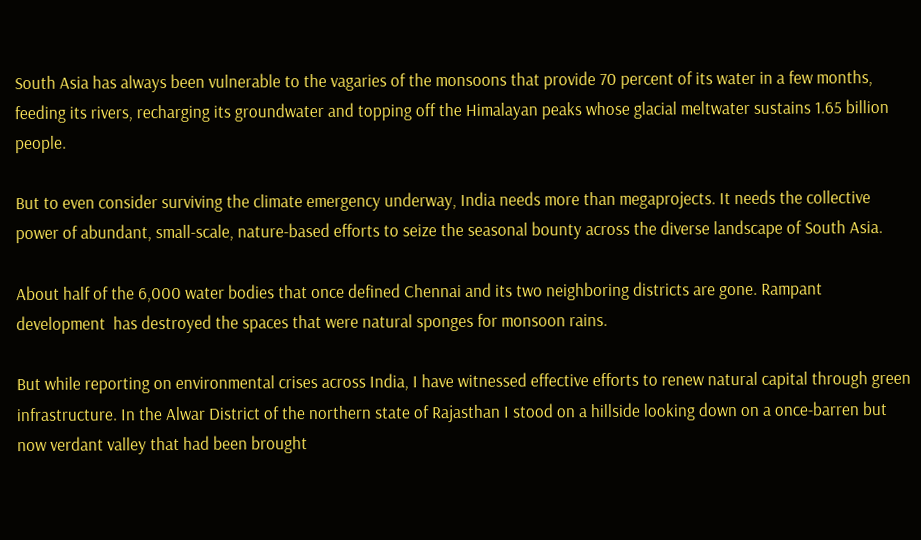South Asia has always been vulnerable to the vagaries of the monsoons that provide 70 percent of its water in a few months, feeding its rivers, recharging its groundwater and topping off the Himalayan peaks whose glacial meltwater sustains 1.65 billion people.

But to even consider surviving the climate emergency underway, India needs more than megaprojects. It needs the collective power of abundant, small-scale, nature-based efforts to seize the seasonal bounty across the diverse landscape of South Asia.

About half of the 6,000 water bodies that once defined Chennai and its two neighboring districts are gone. Rampant development  has destroyed the spaces that were natural sponges for monsoon rains.

But while reporting on environmental crises across India, I have witnessed effective efforts to renew natural capital through green infrastructure. In the Alwar District of the northern state of Rajasthan I stood on a hillside looking down on a once-barren but now verdant valley that had been brought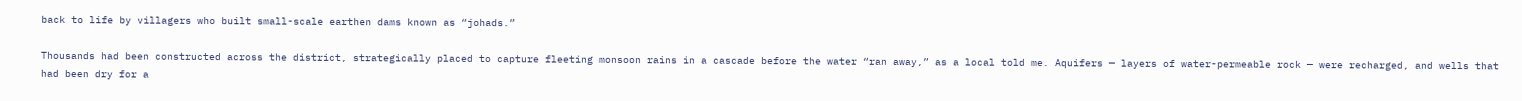back to life by villagers who built small-scale earthen dams known as “johads.”

Thousands had been constructed across the district, strategically placed to capture fleeting monsoon rains in a cascade before the water “ran away,” as a local told me. Aquifers — layers of water-permeable rock — were recharged, and wells that had been dry for a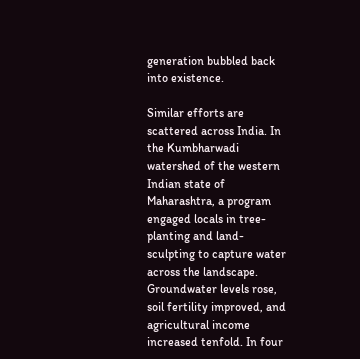generation bubbled back into existence.

Similar efforts are scattered across India. In the Kumbharwadi watershed of the western Indian state of Maharashtra, a program engaged locals in tree-planting and land-sculpting to capture water across the landscape. Groundwater levels rose, soil fertility improved, and agricultural income increased tenfold. In four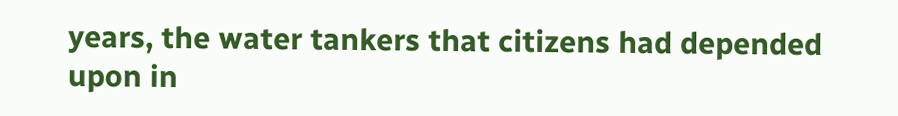years, the water tankers that citizens had depended upon in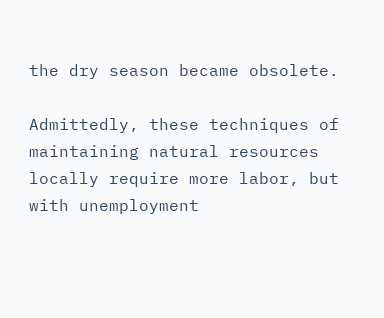the dry season became obsolete.

Admittedly, these techniques of maintaining natural resources locally require more labor, but with unemployment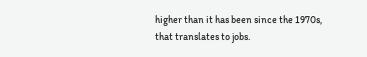higher than it has been since the 1970s, that translates to jobs.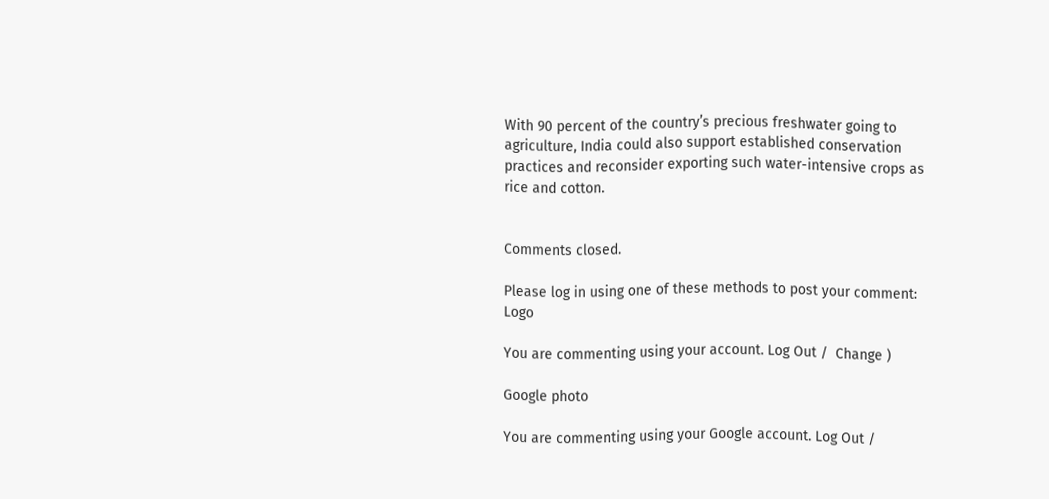With 90 percent of the country’s precious freshwater going to agriculture, India could also support established conservation practices and reconsider exporting such water-intensive crops as rice and cotton.


Comments closed.

Please log in using one of these methods to post your comment: Logo

You are commenting using your account. Log Out /  Change )

Google photo

You are commenting using your Google account. Log Out /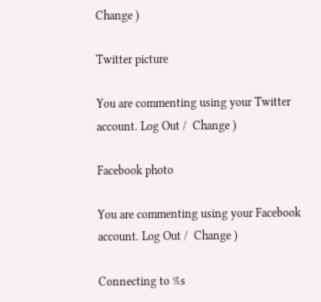Change )

Twitter picture

You are commenting using your Twitter account. Log Out /  Change )

Facebook photo

You are commenting using your Facebook account. Log Out /  Change )

Connecting to %s